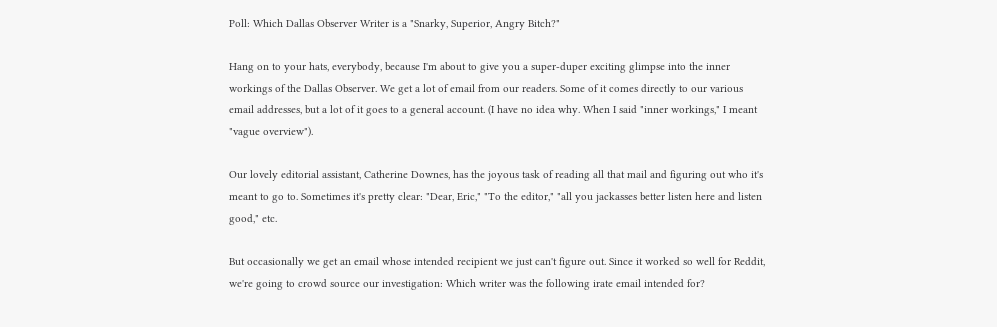Poll: Which Dallas Observer Writer is a "Snarky, Superior, Angry Bitch?"

Hang on to your hats, everybody, because I'm about to give you a super-duper exciting glimpse into the inner workings of the Dallas Observer. We get a lot of email from our readers. Some of it comes directly to our various email addresses, but a lot of it goes to a general account. (I have no idea why. When I said "inner workings," I meant "vague overview").

Our lovely editorial assistant, Catherine Downes, has the joyous task of reading all that mail and figuring out who it's meant to go to. Sometimes it's pretty clear: "Dear, Eric," "To the editor," "all you jackasses better listen here and listen good," etc.

But occasionally we get an email whose intended recipient we just can't figure out. Since it worked so well for Reddit, we're going to crowd source our investigation: Which writer was the following irate email intended for?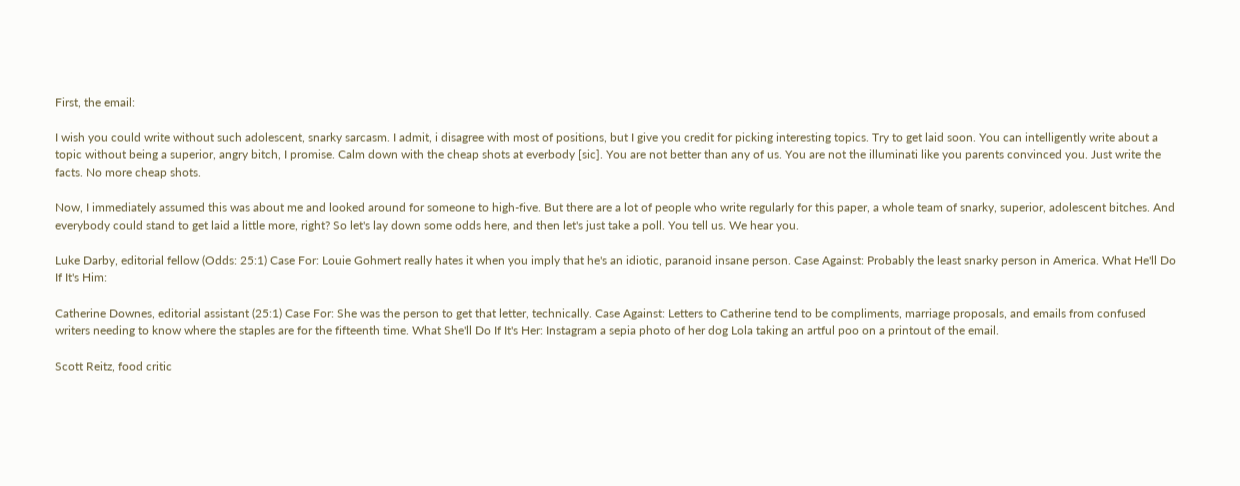First, the email:

I wish you could write without such adolescent, snarky sarcasm. I admit, i disagree with most of positions, but I give you credit for picking interesting topics. Try to get laid soon. You can intelligently write about a topic without being a superior, angry bitch, I promise. Calm down with the cheap shots at everbody [sic]. You are not better than any of us. You are not the illuminati like you parents convinced you. Just write the facts. No more cheap shots.

Now, I immediately assumed this was about me and looked around for someone to high-five. But there are a lot of people who write regularly for this paper, a whole team of snarky, superior, adolescent bitches. And everybody could stand to get laid a little more, right? So let's lay down some odds here, and then let's just take a poll. You tell us. We hear you.

Luke Darby, editorial fellow (Odds: 25:1) Case For: Louie Gohmert really hates it when you imply that he's an idiotic, paranoid insane person. Case Against: Probably the least snarky person in America. What He'll Do If It's Him:

Catherine Downes, editorial assistant (25:1) Case For: She was the person to get that letter, technically. Case Against: Letters to Catherine tend to be compliments, marriage proposals, and emails from confused writers needing to know where the staples are for the fifteenth time. What She'll Do If It's Her: Instagram a sepia photo of her dog Lola taking an artful poo on a printout of the email.

Scott Reitz, food critic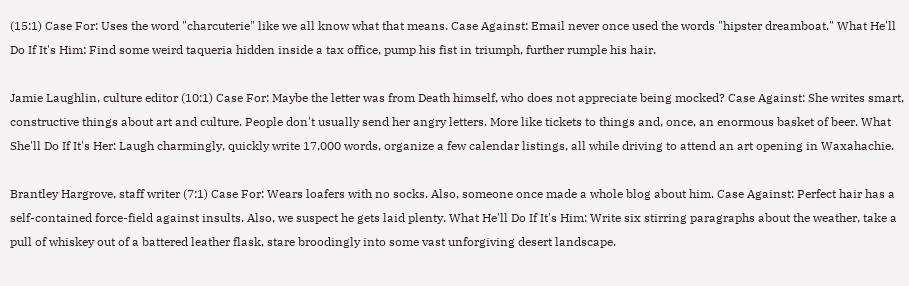(15:1) Case For: Uses the word "charcuterie" like we all know what that means. Case Against: Email never once used the words "hipster dreamboat." What He'll Do If It's Him: Find some weird taqueria hidden inside a tax office, pump his fist in triumph, further rumple his hair.

Jamie Laughlin, culture editor (10:1) Case For: Maybe the letter was from Death himself, who does not appreciate being mocked? Case Against: She writes smart, constructive things about art and culture. People don't usually send her angry letters. More like tickets to things and, once, an enormous basket of beer. What She'll Do If It's Her: Laugh charmingly, quickly write 17,000 words, organize a few calendar listings, all while driving to attend an art opening in Waxahachie.

Brantley Hargrove, staff writer (7:1) Case For: Wears loafers with no socks. Also, someone once made a whole blog about him. Case Against: Perfect hair has a self-contained force-field against insults. Also, we suspect he gets laid plenty. What He'll Do If It's Him: Write six stirring paragraphs about the weather, take a pull of whiskey out of a battered leather flask, stare broodingly into some vast unforgiving desert landscape.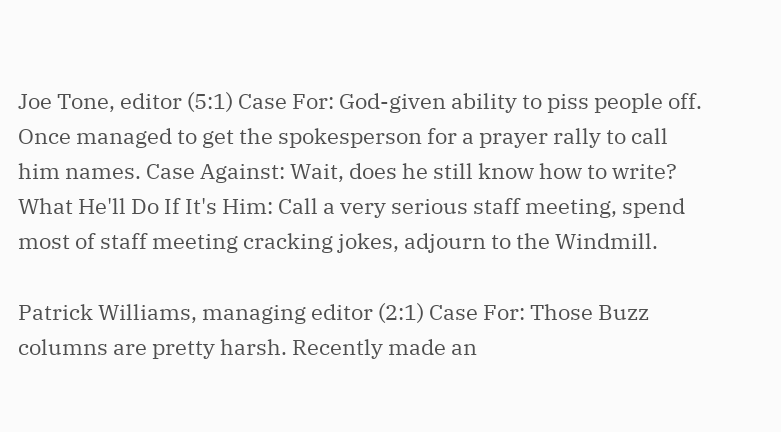Joe Tone, editor (5:1) Case For: God-given ability to piss people off. Once managed to get the spokesperson for a prayer rally to call him names. Case Against: Wait, does he still know how to write? What He'll Do If It's Him: Call a very serious staff meeting, spend most of staff meeting cracking jokes, adjourn to the Windmill.

Patrick Williams, managing editor (2:1) Case For: Those Buzz columns are pretty harsh. Recently made an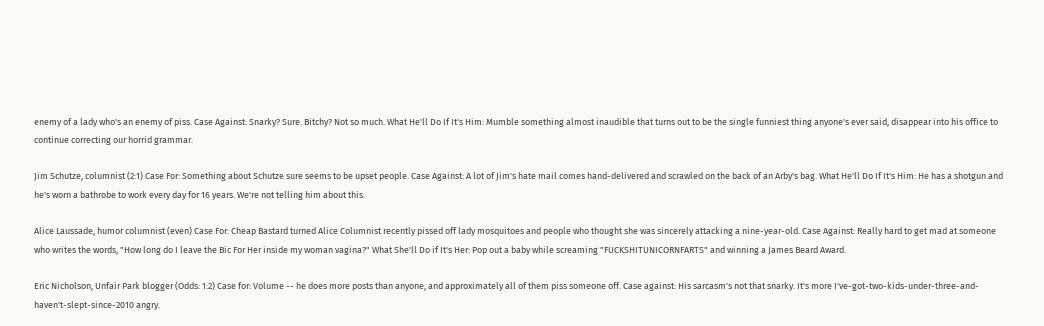enemy of a lady who's an enemy of piss. Case Against: Snarky? Sure. Bitchy? Not so much. What He'll Do If It's Him: Mumble something almost inaudible that turns out to be the single funniest thing anyone's ever said, disappear into his office to continue correcting our horrid grammar.

Jim Schutze, columnist (2:1) Case For: Something about Schutze sure seems to be upset people. Case Against: A lot of Jim's hate mail comes hand-delivered and scrawled on the back of an Arby's bag. What He'll Do If It's Him: He has a shotgun and he's worn a bathrobe to work every day for 16 years. We're not telling him about this.

Alice Laussade, humor columnist (even) Case For: Cheap Bastard turned Alice Columnist recently pissed off lady mosquitoes and people who thought she was sincerely attacking a nine-year-old. Case Against: Really hard to get mad at someone who writes the words, "How long do I leave the Bic For Her inside my woman vagina?" What She'll Do if It's Her: Pop out a baby while screaming "FUCKSHITUNICORNFARTS" and winning a James Beard Award.

Eric Nicholson, Unfair Park blogger (Odds: 1:2) Case for: Volume -- he does more posts than anyone, and approximately all of them piss someone off. Case against: His sarcasm's not that snarky. It's more I've-got-two-kids-under-three-and-haven't-slept-since-2010 angry.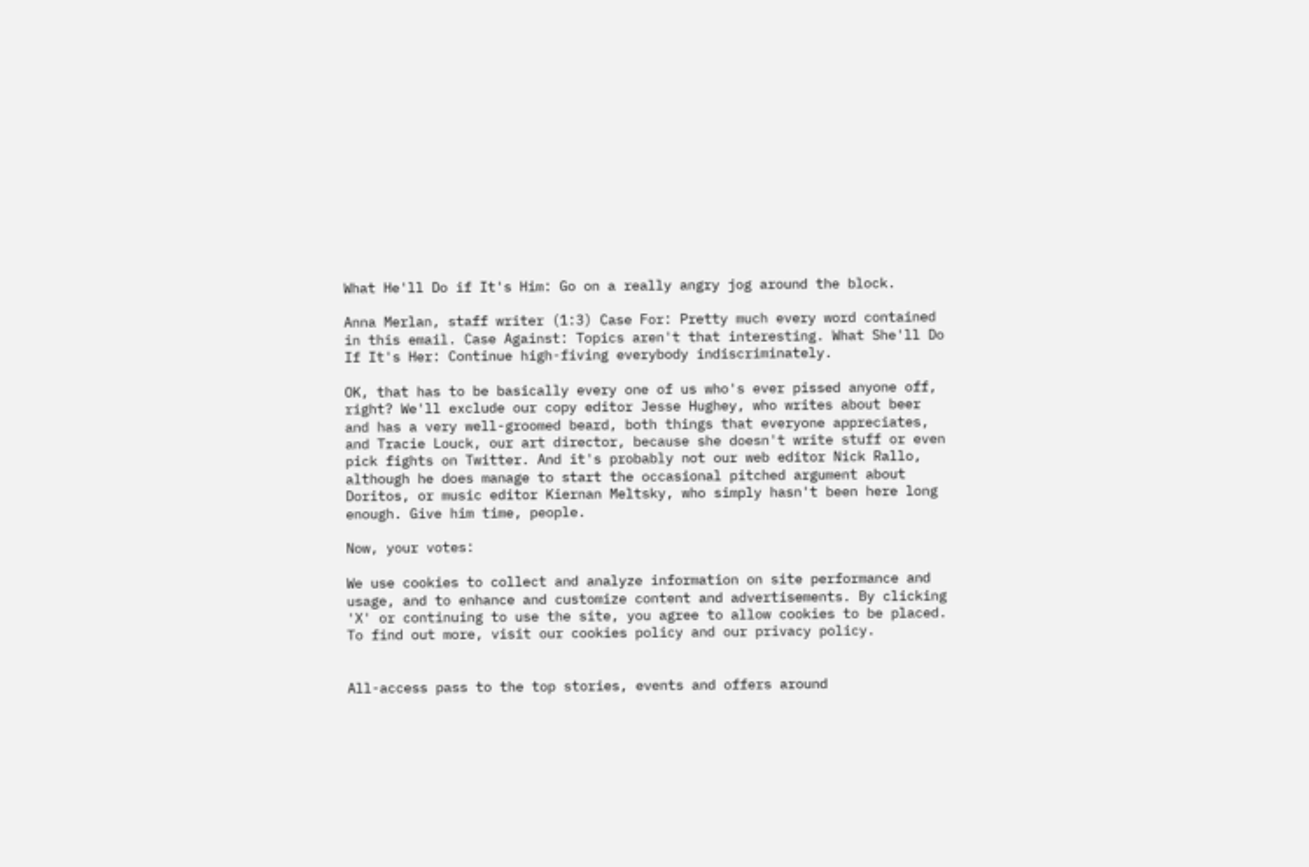What He'll Do if It's Him: Go on a really angry jog around the block.

Anna Merlan, staff writer (1:3) Case For: Pretty much every word contained in this email. Case Against: Topics aren't that interesting. What She'll Do If It's Her: Continue high-fiving everybody indiscriminately.

OK, that has to be basically every one of us who's ever pissed anyone off, right? We'll exclude our copy editor Jesse Hughey, who writes about beer and has a very well-groomed beard, both things that everyone appreciates, and Tracie Louck, our art director, because she doesn't write stuff or even pick fights on Twitter. And it's probably not our web editor Nick Rallo, although he does manage to start the occasional pitched argument about Doritos, or music editor Kiernan Meltsky, who simply hasn't been here long enough. Give him time, people.

Now, your votes:

We use cookies to collect and analyze information on site performance and usage, and to enhance and customize content and advertisements. By clicking 'X' or continuing to use the site, you agree to allow cookies to be placed. To find out more, visit our cookies policy and our privacy policy.


All-access pass to the top stories, events and offers around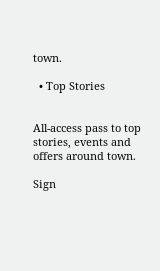town.

  • Top Stories


All-access pass to top stories, events and offers around town.

Sign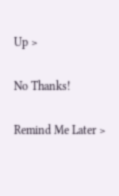Up >

No Thanks!

Remind Me Later >